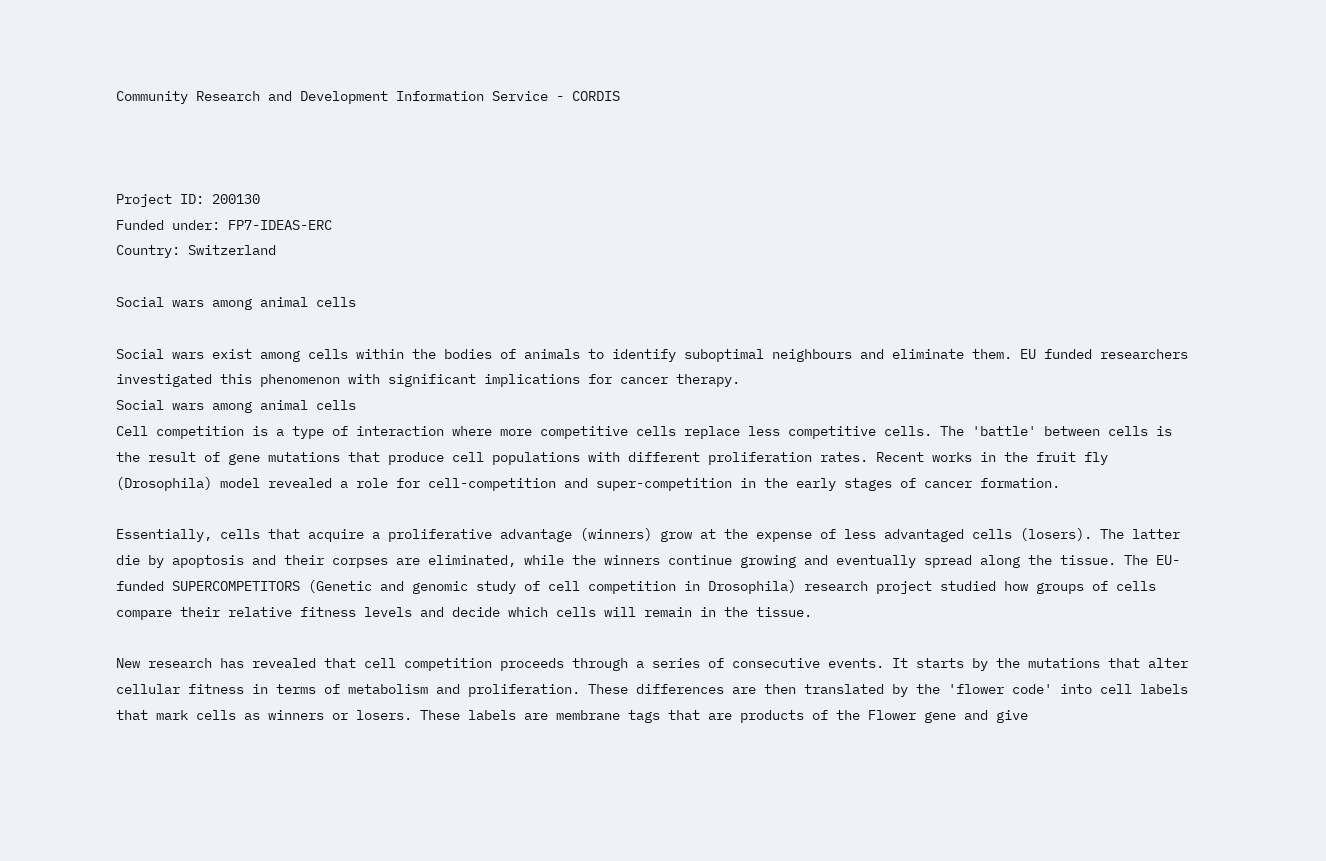Community Research and Development Information Service - CORDIS



Project ID: 200130
Funded under: FP7-IDEAS-ERC
Country: Switzerland

Social wars among animal cells

Social wars exist among cells within the bodies of animals to identify suboptimal neighbours and eliminate them. EU funded researchers investigated this phenomenon with significant implications for cancer therapy.
Social wars among animal cells
Cell competition is a type of interaction where more competitive cells replace less competitive cells. The 'battle' between cells is the result of gene mutations that produce cell populations with different proliferation rates. Recent works in the fruit fly (Drosophila) model revealed a role for cell-competition and super-competition in the early stages of cancer formation.

Essentially, cells that acquire a proliferative advantage (winners) grow at the expense of less advantaged cells (losers). The latter die by apoptosis and their corpses are eliminated, while the winners continue growing and eventually spread along the tissue. The EU-funded SUPERCOMPETITORS (Genetic and genomic study of cell competition in Drosophila) research project studied how groups of cells compare their relative fitness levels and decide which cells will remain in the tissue.

New research has revealed that cell competition proceeds through a series of consecutive events. It starts by the mutations that alter cellular fitness in terms of metabolism and proliferation. These differences are then translated by the 'flower code' into cell labels that mark cells as winners or losers. These labels are membrane tags that are products of the Flower gene and give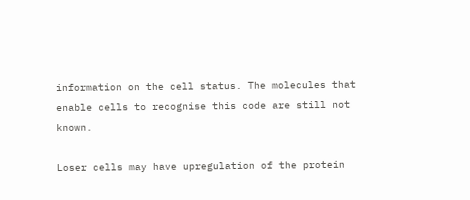information on the cell status. The molecules that enable cells to recognise this code are still not known.

Loser cells may have upregulation of the protein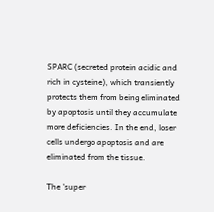SPARC (secreted protein acidic and rich in cysteine), which transiently protects them from being eliminated by apoptosis until they accumulate more deficiencies. In the end, loser cells undergo apoptosis and are eliminated from the tissue.

The 'super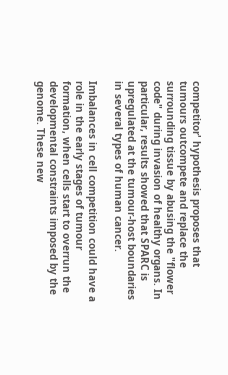competitor' hypothesis proposes that tumours outcompete and replace the surrounding tissue by abusing the "flower code" during invasion of healthy organs. In particular, results showed that SPARC is upregulated at the tumour-host boundaries in several types of human cancer.

Imbalances in cell competition could have a role in the early stages of tumour formation, when cells start to overrun the developmental constraints imposed by the genome. These new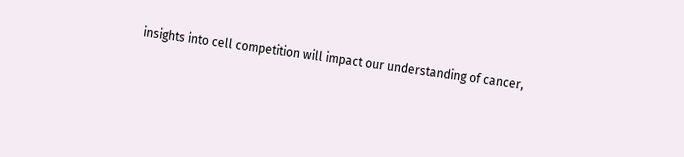insights into cell competition will impact our understanding of cancer,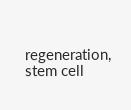regeneration, stem cell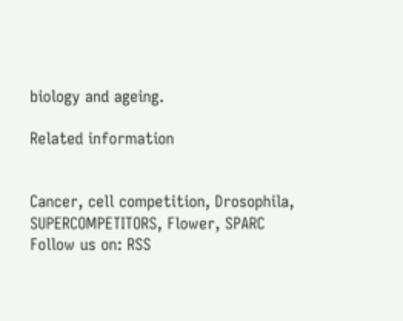biology and ageing.

Related information


Cancer, cell competition, Drosophila, SUPERCOMPETITORS, Flower, SPARC
Follow us on: RSS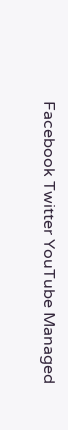Facebook Twitter YouTube Managed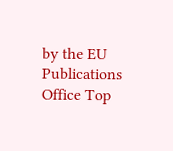by the EU Publications Office Top